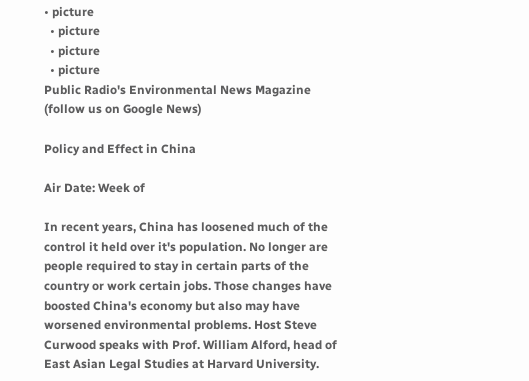• picture
  • picture
  • picture
  • picture
Public Radio's Environmental News Magazine (follow us on Google News)

Policy and Effect in China

Air Date: Week of

In recent years, China has loosened much of the control it held over it's population. No longer are people required to stay in certain parts of the country or work certain jobs. Those changes have boosted China's economy but also may have worsened environmental problems. Host Steve Curwood speaks with Prof. William Alford, head of East Asian Legal Studies at Harvard University.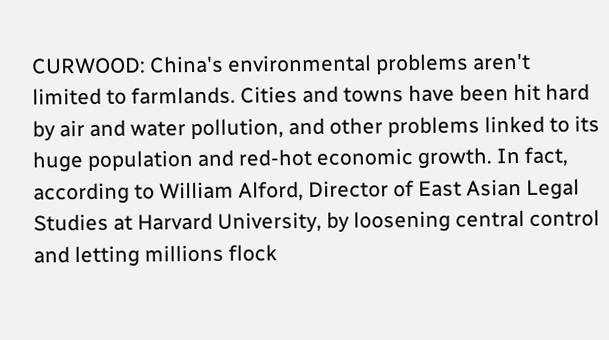CURWOOD: China's environmental problems aren't limited to farmlands. Cities and towns have been hit hard by air and water pollution, and other problems linked to its huge population and red-hot economic growth. In fact, according to William Alford, Director of East Asian Legal Studies at Harvard University, by loosening central control and letting millions flock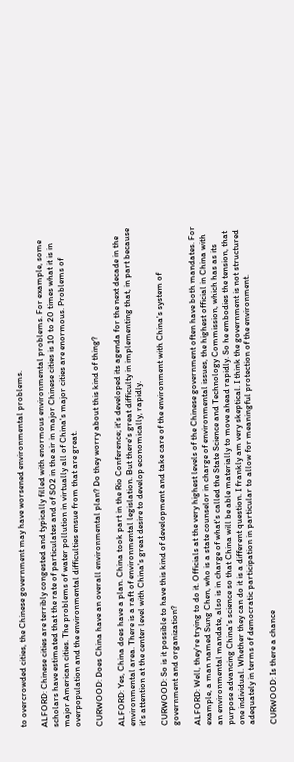to overcrowded cities, the Chinese government may have worsened environmental problems.

ALFORD: Chinese cities are terribly congested and typically filled with enormous environmental problems. For example, some scholars have estimated that the rate of particulates and of SO2 in the air in major Chinese cities is 10 to 20 times what it is in major American cities. The problems of water pollution in virtually all of China's major cities are enormous. Problems of overpopulation and the environmental difficulties ensue from that are great.

CURWOOD: Does China have an overall environmental plan? Do they worry about this kind of thing?

ALFORD: Yes, China does have a plan. China took part in the Rio Conference; it's developed its agenda for the next decade in the environmental area. There is a raft of environmental legislation. But there's great difficulty in implementing that, in part because it's attention at the center level with China's great desire to develop economically, rapidly.

CURWOOD: So is it possible to have this kind of development and take care of the environment with China's system of government and organization?

ALFORD: Well, they're trying to do it. Officials at the very highest levels of the Chinese government often have both mandates. For example, a man named Sung Chen, who is a state counselor in charge of environmental issues, the highest official in China with an environmental mandate, also is in charge of what's called the State Science and Technology Commission, which has as its purpose advancing China's science so that China will be able materially to move ahead rapidly. So he embodies the tension, that one individual. Whether they can do it is a different question. I frankly am very skeptical. I think the government is not structured adequately in terms of democratic participation in particular to allow for meaningful protection of the environment.

CURWOOD: Is there a chance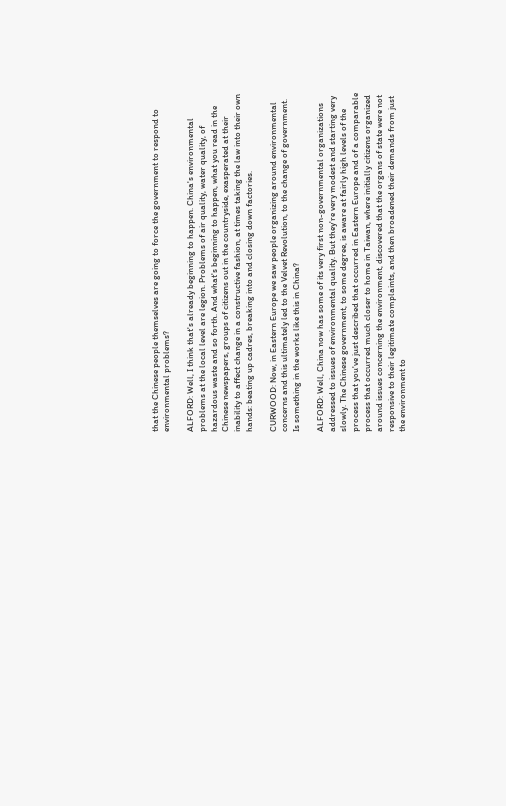that the Chinese people themselves are going to force the government to respond to environmental problems?

ALFORD: Well, I think that's already beginning to happen. China's environmental problems at the local level are legion. Problems of air quality, water quality, of hazardous waste and so forth. And what's beginning to happen, what you read in the Chinese newspapers, groups of citizens out in the countryside, exasperated at their inability to affect change in a constructive fashion, at times taking the law into their own hands: beating up cadres, breaking into and closing down factories.

CURWOOD: Now, in Eastern Europe we saw people organizing around environmental concerns and this ultimately led to the Velvet Revolution, to the change of government. Is something in the works like this in China?

ALFORD: Well, China now has some of its very first non-governmental organizations addressed to issues of environmental quality. But they're very modest and starting very slowly. The Chinese government, to some degree, is aware at fairly high levels of the process that you've just described that occurred in Eastern Europe and of a comparable process that occurred much closer to home in Taiwan, where initially citizens organized around issues concerning the environment, discovered that the organs of state were not responsive to their legitimate complaints, and then broadened their demands from just the environment to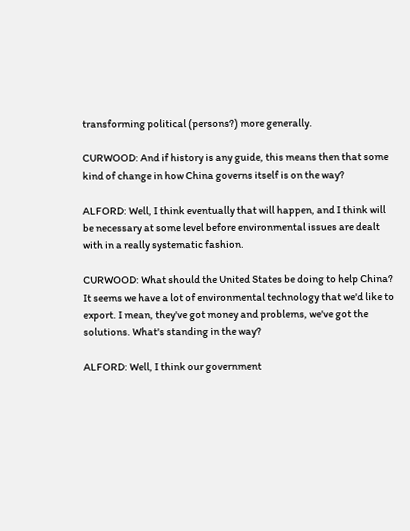transforming political (persons?) more generally.

CURWOOD: And if history is any guide, this means then that some kind of change in how China governs itself is on the way?

ALFORD: Well, I think eventually that will happen, and I think will be necessary at some level before environmental issues are dealt with in a really systematic fashion.

CURWOOD: What should the United States be doing to help China? It seems we have a lot of environmental technology that we'd like to export. I mean, they've got money and problems, we've got the solutions. What's standing in the way?

ALFORD: Well, I think our government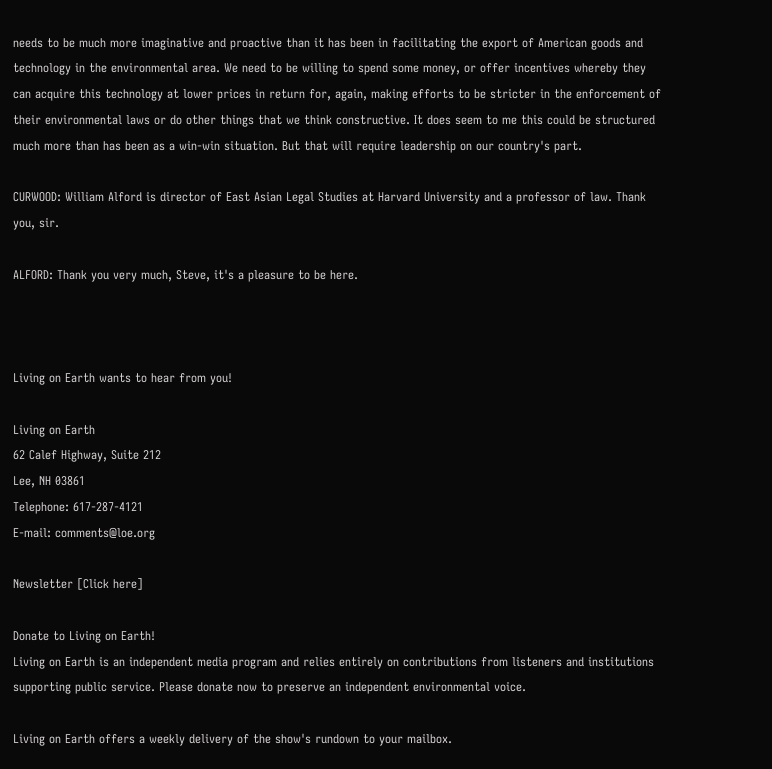needs to be much more imaginative and proactive than it has been in facilitating the export of American goods and technology in the environmental area. We need to be willing to spend some money, or offer incentives whereby they can acquire this technology at lower prices in return for, again, making efforts to be stricter in the enforcement of their environmental laws or do other things that we think constructive. It does seem to me this could be structured much more than has been as a win-win situation. But that will require leadership on our country's part.

CURWOOD: William Alford is director of East Asian Legal Studies at Harvard University and a professor of law. Thank you, sir.

ALFORD: Thank you very much, Steve, it's a pleasure to be here.



Living on Earth wants to hear from you!

Living on Earth
62 Calef Highway, Suite 212
Lee, NH 03861
Telephone: 617-287-4121
E-mail: comments@loe.org

Newsletter [Click here]

Donate to Living on Earth!
Living on Earth is an independent media program and relies entirely on contributions from listeners and institutions supporting public service. Please donate now to preserve an independent environmental voice.

Living on Earth offers a weekly delivery of the show's rundown to your mailbox.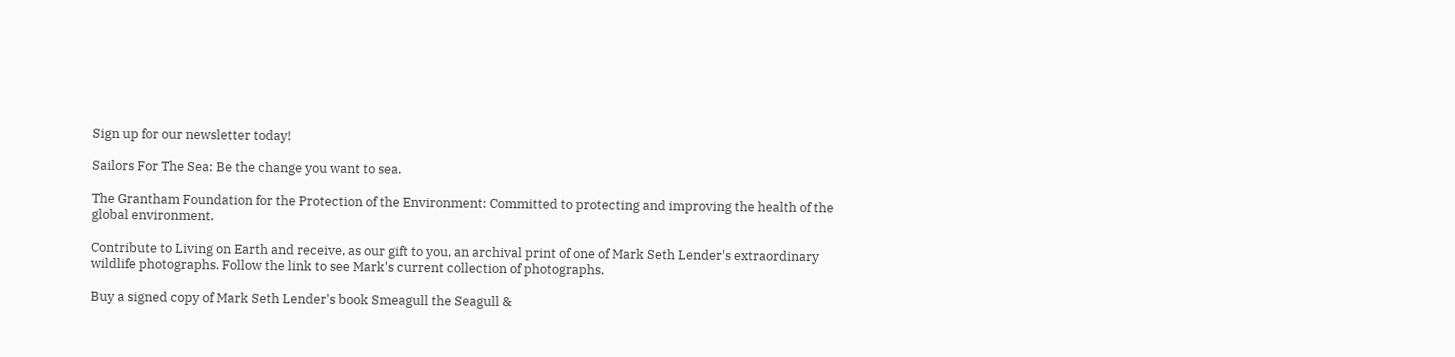Sign up for our newsletter today!

Sailors For The Sea: Be the change you want to sea.

The Grantham Foundation for the Protection of the Environment: Committed to protecting and improving the health of the global environment.

Contribute to Living on Earth and receive, as our gift to you, an archival print of one of Mark Seth Lender's extraordinary wildlife photographs. Follow the link to see Mark's current collection of photographs.

Buy a signed copy of Mark Seth Lender's book Smeagull the Seagull &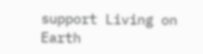support Living on Earth